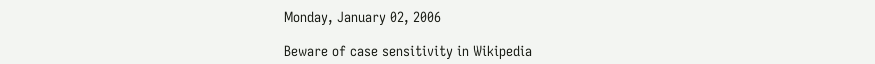Monday, January 02, 2006

Beware of case sensitivity in Wikipedia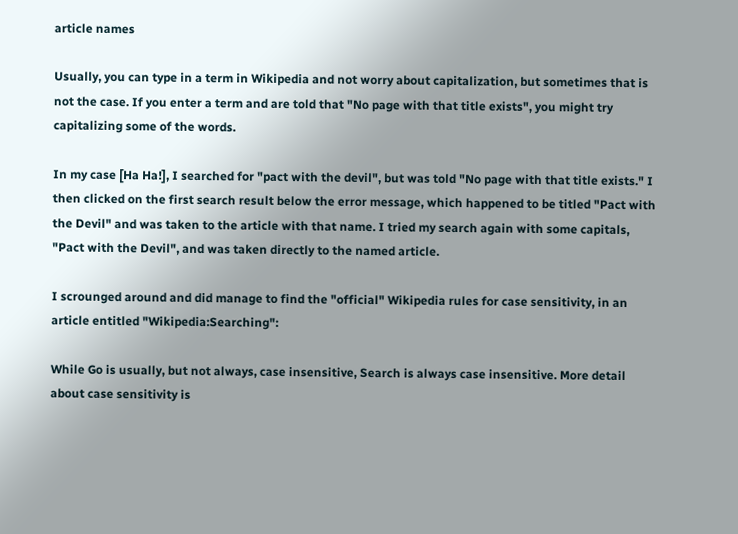article names

Usually, you can type in a term in Wikipedia and not worry about capitalization, but sometimes that is not the case. If you enter a term and are told that "No page with that title exists", you might try capitalizing some of the words.

In my case [Ha Ha!], I searched for "pact with the devil", but was told "No page with that title exists." I then clicked on the first search result below the error message, which happened to be titled "Pact with the Devil" and was taken to the article with that name. I tried my search again with some capitals, "Pact with the Devil", and was taken directly to the named article.

I scrounged around and did manage to find the "official" Wikipedia rules for case sensitivity, in an article entitled "Wikipedia:Searching":

While Go is usually, but not always, case insensitive, Search is always case insensitive. More detail about case sensitivity is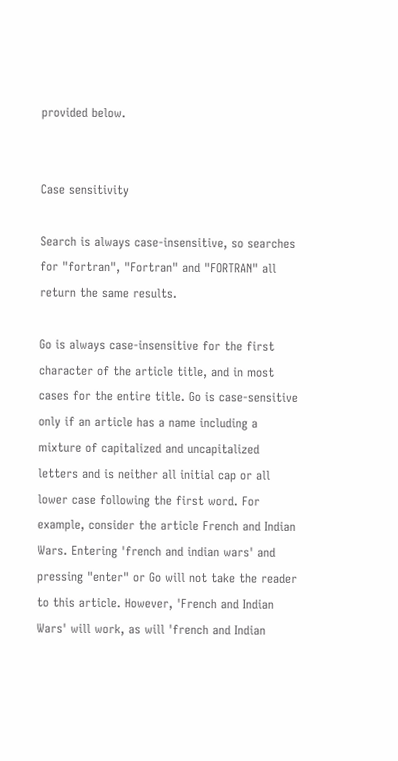provided below.


Case sensitivity

Search is always case-insensitive, so searches for "fortran", "Fortran" and "FORTRAN" all return the same results.

Go is always case-insensitive for the first character of the article title, and in most cases for the entire title. Go is case-sensitive only if an article has a name including a mixture of capitalized and uncapitalized letters and is neither all initial cap or all lower case following the first word. For example, consider the article French and Indian Wars. Entering 'french and indian wars' and pressing "enter" or Go will not take the reader to this article. However, 'French and Indian Wars' will work, as will 'french and Indian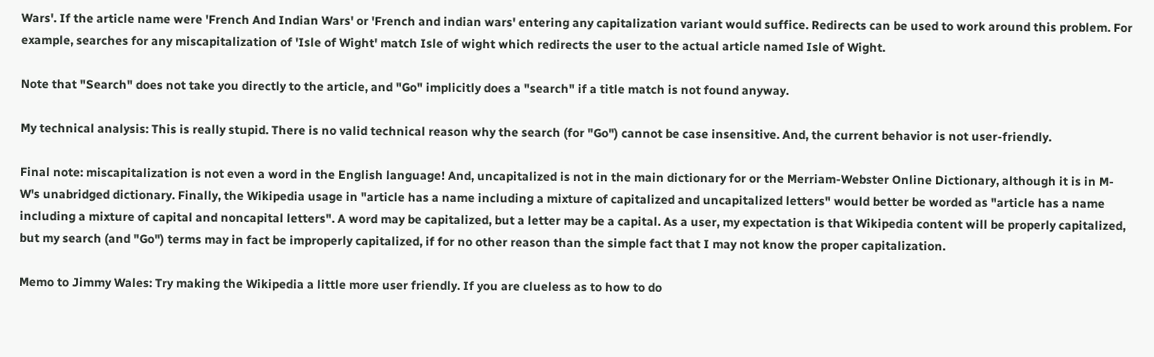Wars'. If the article name were 'French And Indian Wars' or 'French and indian wars' entering any capitalization variant would suffice. Redirects can be used to work around this problem. For example, searches for any miscapitalization of 'Isle of Wight' match Isle of wight which redirects the user to the actual article named Isle of Wight.

Note that "Search" does not take you directly to the article, and "Go" implicitly does a "search" if a title match is not found anyway.

My technical analysis: This is really stupid. There is no valid technical reason why the search (for "Go") cannot be case insensitive. And, the current behavior is not user-friendly.

Final note: miscapitalization is not even a word in the English language! And, uncapitalized is not in the main dictionary for or the Merriam-Webster Online Dictionary, although it is in M-W's unabridged dictionary. Finally, the Wikipedia usage in "article has a name including a mixture of capitalized and uncapitalized letters" would better be worded as "article has a name including a mixture of capital and noncapital letters". A word may be capitalized, but a letter may be a capital. As a user, my expectation is that Wikipedia content will be properly capitalized, but my search (and "Go") terms may in fact be improperly capitalized, if for no other reason than the simple fact that I may not know the proper capitalization.

Memo to Jimmy Wales: Try making the Wikipedia a little more user friendly. If you are clueless as to how to do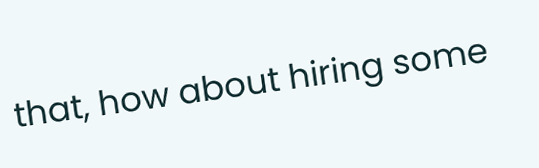that, how about hiring some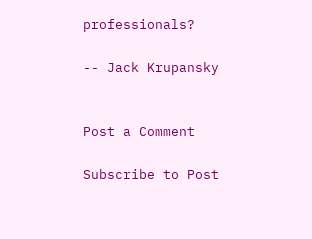professionals?

-- Jack Krupansky


Post a Comment

Subscribe to Post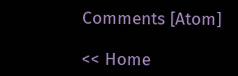Comments [Atom]

<< Home